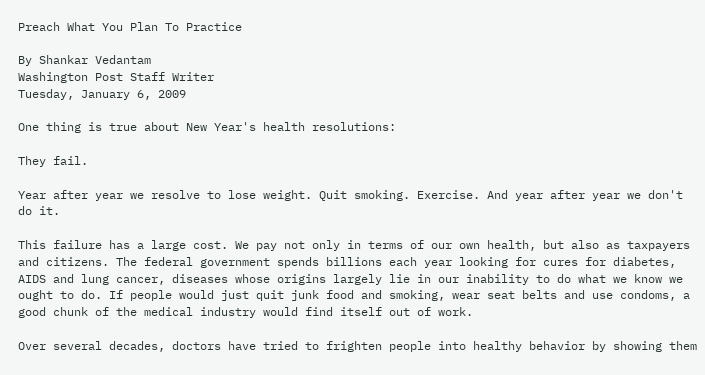Preach What You Plan To Practice

By Shankar Vedantam
Washington Post Staff Writer
Tuesday, January 6, 2009

One thing is true about New Year's health resolutions:

They fail.

Year after year we resolve to lose weight. Quit smoking. Exercise. And year after year we don't do it.

This failure has a large cost. We pay not only in terms of our own health, but also as taxpayers and citizens. The federal government spends billions each year looking for cures for diabetes, AIDS and lung cancer, diseases whose origins largely lie in our inability to do what we know we ought to do. If people would just quit junk food and smoking, wear seat belts and use condoms, a good chunk of the medical industry would find itself out of work.

Over several decades, doctors have tried to frighten people into healthy behavior by showing them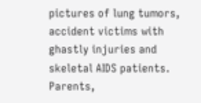pictures of lung tumors, accident victims with ghastly injuries and skeletal AIDS patients. Parents,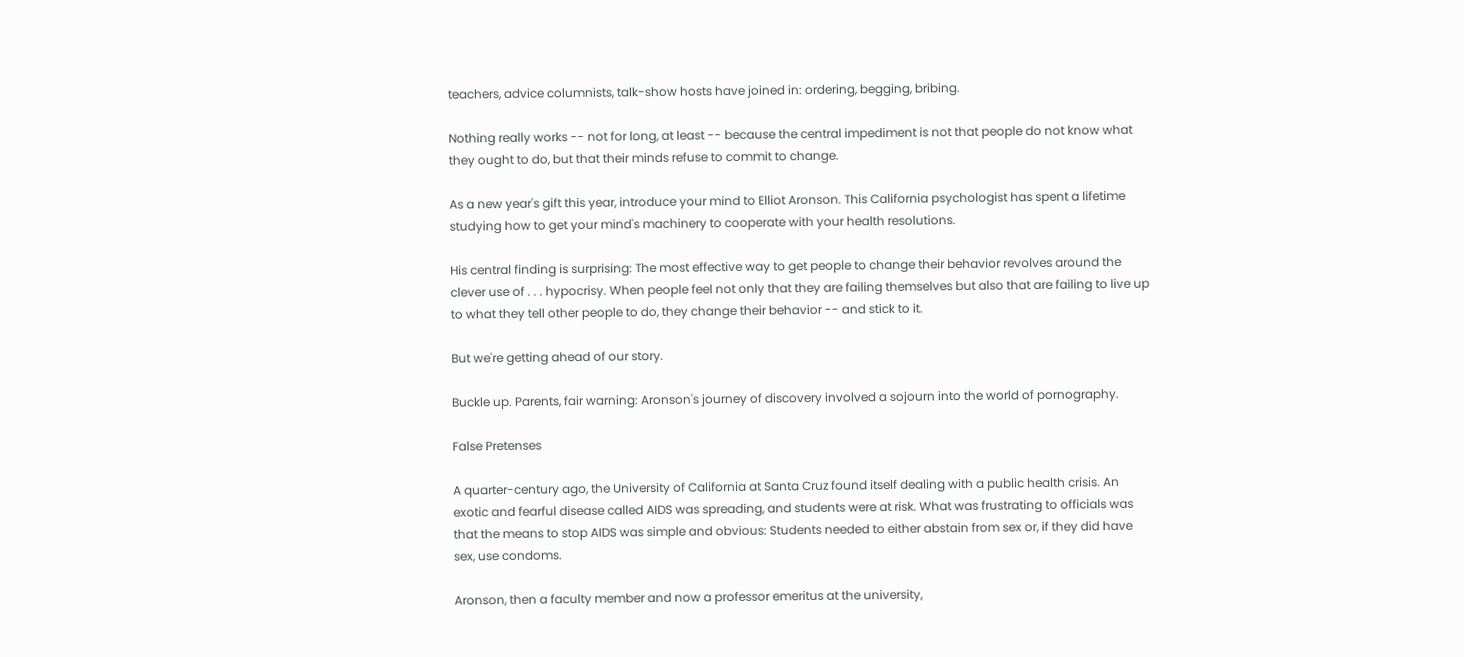teachers, advice columnists, talk-show hosts have joined in: ordering, begging, bribing.

Nothing really works -- not for long, at least -- because the central impediment is not that people do not know what they ought to do, but that their minds refuse to commit to change.

As a new year's gift this year, introduce your mind to Elliot Aronson. This California psychologist has spent a lifetime studying how to get your mind's machinery to cooperate with your health resolutions.

His central finding is surprising: The most effective way to get people to change their behavior revolves around the clever use of . . . hypocrisy. When people feel not only that they are failing themselves but also that are failing to live up to what they tell other people to do, they change their behavior -- and stick to it.

But we're getting ahead of our story.

Buckle up. Parents, fair warning: Aronson's journey of discovery involved a sojourn into the world of pornography.

False Pretenses

A quarter-century ago, the University of California at Santa Cruz found itself dealing with a public health crisis. An exotic and fearful disease called AIDS was spreading, and students were at risk. What was frustrating to officials was that the means to stop AIDS was simple and obvious: Students needed to either abstain from sex or, if they did have sex, use condoms.

Aronson, then a faculty member and now a professor emeritus at the university,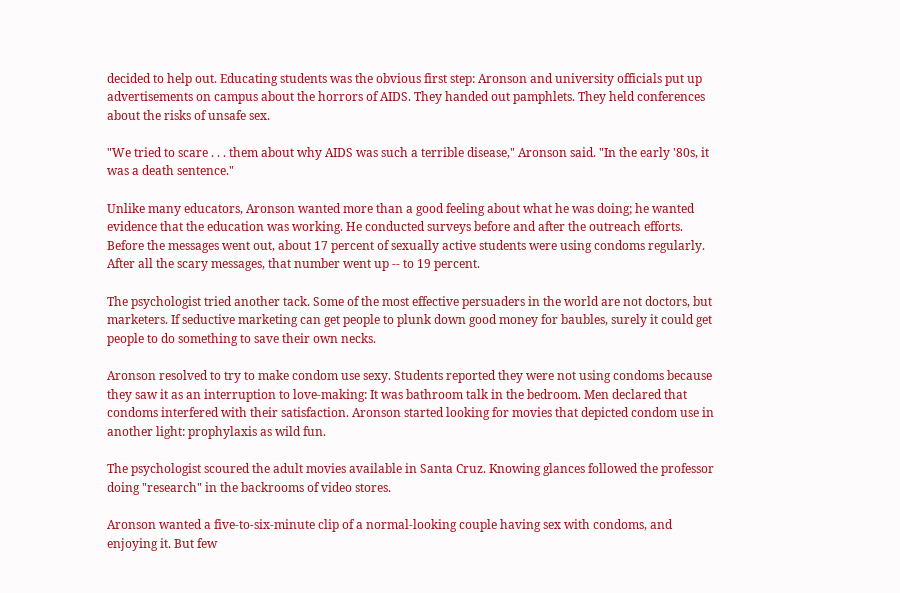decided to help out. Educating students was the obvious first step: Aronson and university officials put up advertisements on campus about the horrors of AIDS. They handed out pamphlets. They held conferences about the risks of unsafe sex.

"We tried to scare . . . them about why AIDS was such a terrible disease," Aronson said. "In the early '80s, it was a death sentence."

Unlike many educators, Aronson wanted more than a good feeling about what he was doing; he wanted evidence that the education was working. He conducted surveys before and after the outreach efforts. Before the messages went out, about 17 percent of sexually active students were using condoms regularly. After all the scary messages, that number went up -- to 19 percent.

The psychologist tried another tack. Some of the most effective persuaders in the world are not doctors, but marketers. If seductive marketing can get people to plunk down good money for baubles, surely it could get people to do something to save their own necks.

Aronson resolved to try to make condom use sexy. Students reported they were not using condoms because they saw it as an interruption to love-making: It was bathroom talk in the bedroom. Men declared that condoms interfered with their satisfaction. Aronson started looking for movies that depicted condom use in another light: prophylaxis as wild fun.

The psychologist scoured the adult movies available in Santa Cruz. Knowing glances followed the professor doing "research" in the backrooms of video stores.

Aronson wanted a five-to-six-minute clip of a normal-looking couple having sex with condoms, and enjoying it. But few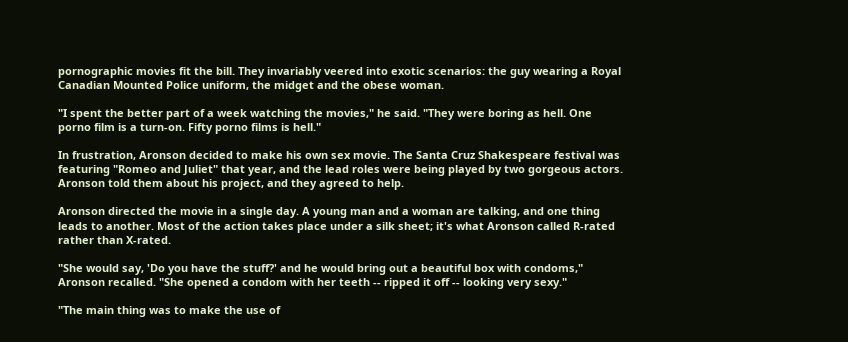pornographic movies fit the bill. They invariably veered into exotic scenarios: the guy wearing a Royal Canadian Mounted Police uniform, the midget and the obese woman.

"I spent the better part of a week watching the movies," he said. "They were boring as hell. One porno film is a turn-on. Fifty porno films is hell."

In frustration, Aronson decided to make his own sex movie. The Santa Cruz Shakespeare festival was featuring "Romeo and Juliet" that year, and the lead roles were being played by two gorgeous actors. Aronson told them about his project, and they agreed to help.

Aronson directed the movie in a single day. A young man and a woman are talking, and one thing leads to another. Most of the action takes place under a silk sheet; it's what Aronson called R-rated rather than X-rated.

"She would say, 'Do you have the stuff?' and he would bring out a beautiful box with condoms," Aronson recalled. "She opened a condom with her teeth -- ripped it off -- looking very sexy."

"The main thing was to make the use of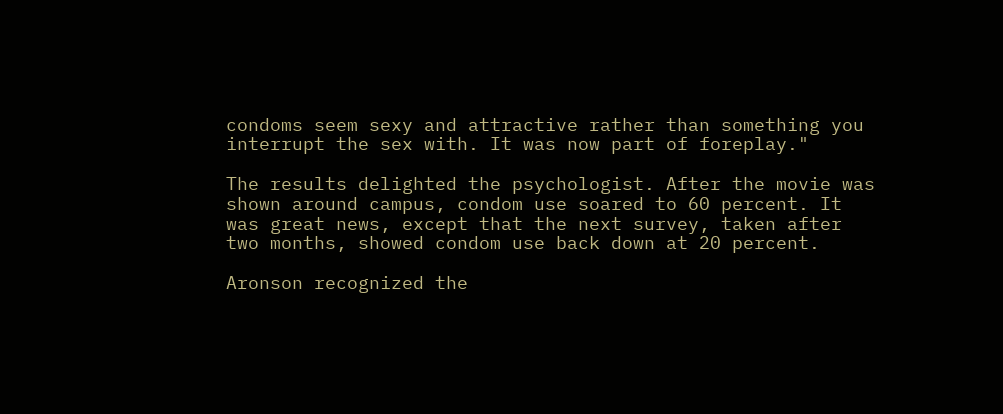condoms seem sexy and attractive rather than something you interrupt the sex with. It was now part of foreplay."

The results delighted the psychologist. After the movie was shown around campus, condom use soared to 60 percent. It was great news, except that the next survey, taken after two months, showed condom use back down at 20 percent.

Aronson recognized the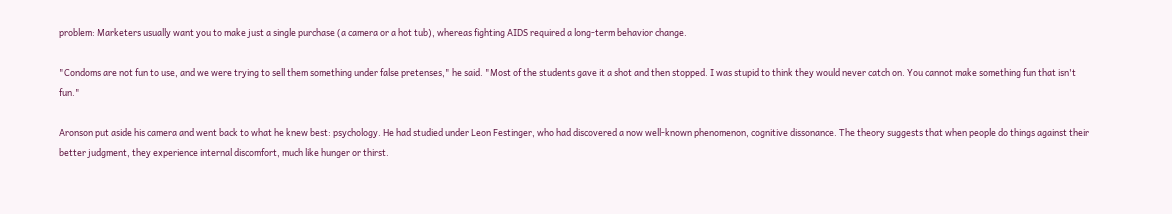problem: Marketers usually want you to make just a single purchase (a camera or a hot tub), whereas fighting AIDS required a long-term behavior change.

"Condoms are not fun to use, and we were trying to sell them something under false pretenses," he said. "Most of the students gave it a shot and then stopped. I was stupid to think they would never catch on. You cannot make something fun that isn't fun."

Aronson put aside his camera and went back to what he knew best: psychology. He had studied under Leon Festinger, who had discovered a now well-known phenomenon, cognitive dissonance. The theory suggests that when people do things against their better judgment, they experience internal discomfort, much like hunger or thirst.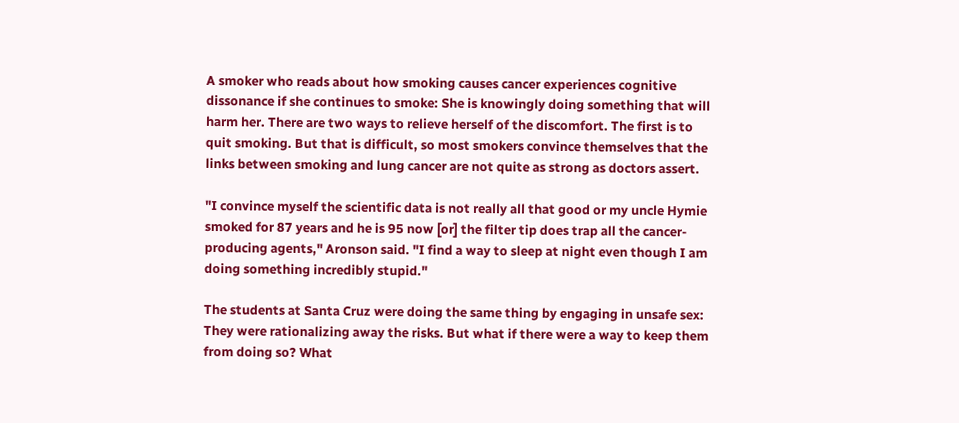A smoker who reads about how smoking causes cancer experiences cognitive dissonance if she continues to smoke: She is knowingly doing something that will harm her. There are two ways to relieve herself of the discomfort. The first is to quit smoking. But that is difficult, so most smokers convince themselves that the links between smoking and lung cancer are not quite as strong as doctors assert.

"I convince myself the scientific data is not really all that good or my uncle Hymie smoked for 87 years and he is 95 now [or] the filter tip does trap all the cancer-producing agents," Aronson said. "I find a way to sleep at night even though I am doing something incredibly stupid."

The students at Santa Cruz were doing the same thing by engaging in unsafe sex: They were rationalizing away the risks. But what if there were a way to keep them from doing so? What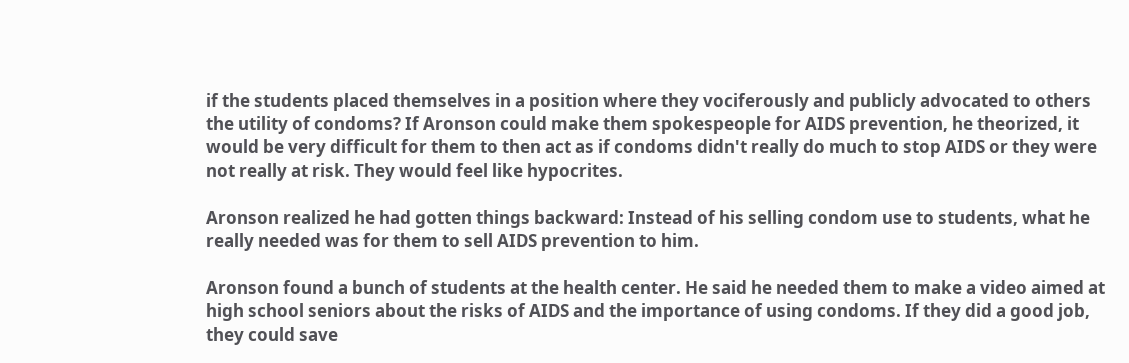if the students placed themselves in a position where they vociferously and publicly advocated to others the utility of condoms? If Aronson could make them spokespeople for AIDS prevention, he theorized, it would be very difficult for them to then act as if condoms didn't really do much to stop AIDS or they were not really at risk. They would feel like hypocrites.

Aronson realized he had gotten things backward: Instead of his selling condom use to students, what he really needed was for them to sell AIDS prevention to him.

Aronson found a bunch of students at the health center. He said he needed them to make a video aimed at high school seniors about the risks of AIDS and the importance of using condoms. If they did a good job, they could save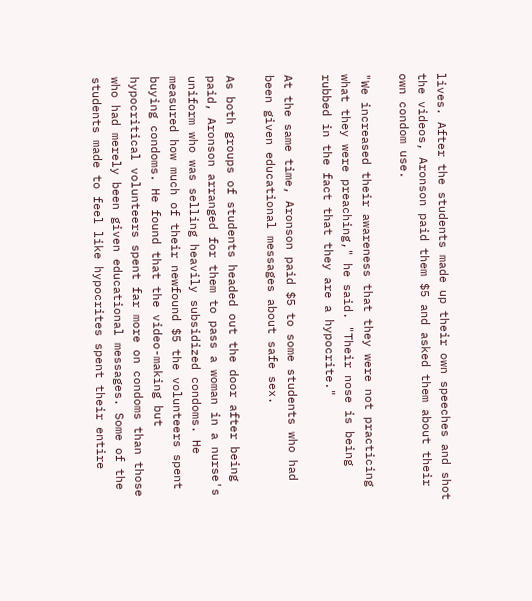lives. After the students made up their own speeches and shot the videos, Aronson paid them $5 and asked them about their own condom use.

"We increased their awareness that they were not practicing what they were preaching," he said. "Their nose is being rubbed in the fact that they are a hypocrite."

At the same time, Aronson paid $5 to some students who had been given educational messages about safe sex.

As both groups of students headed out the door after being paid, Aronson arranged for them to pass a woman in a nurse's uniform who was selling heavily subsidized condoms. He measured how much of their newfound $5 the volunteers spent buying condoms. He found that the video-making but hypocritical volunteers spent far more on condoms than those who had merely been given educational messages. Some of the students made to feel like hypocrites spent their entire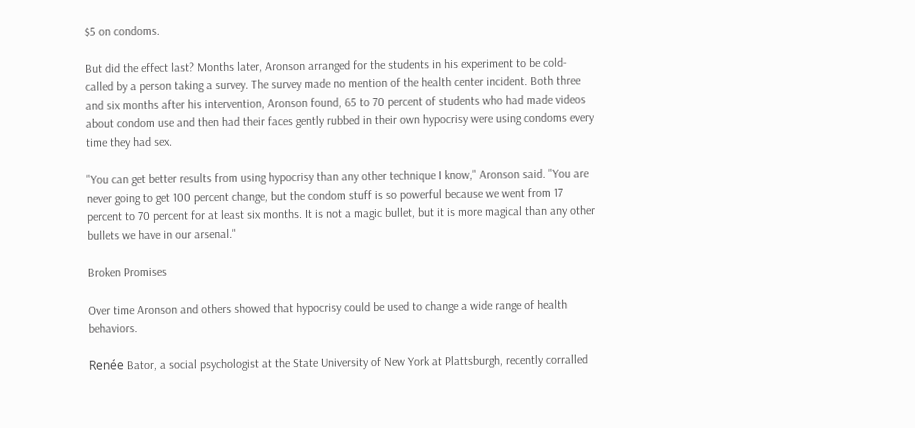$5 on condoms.

But did the effect last? Months later, Aronson arranged for the students in his experiment to be cold-called by a person taking a survey. The survey made no mention of the health center incident. Both three and six months after his intervention, Aronson found, 65 to 70 percent of students who had made videos about condom use and then had their faces gently rubbed in their own hypocrisy were using condoms every time they had sex.

"You can get better results from using hypocrisy than any other technique I know," Aronson said. "You are never going to get 100 percent change, but the condom stuff is so powerful because we went from 17 percent to 70 percent for at least six months. It is not a magic bullet, but it is more magical than any other bullets we have in our arsenal."

Broken Promises

Over time Aronson and others showed that hypocrisy could be used to change a wide range of health behaviors.

Renée Bator, a social psychologist at the State University of New York at Plattsburgh, recently corralled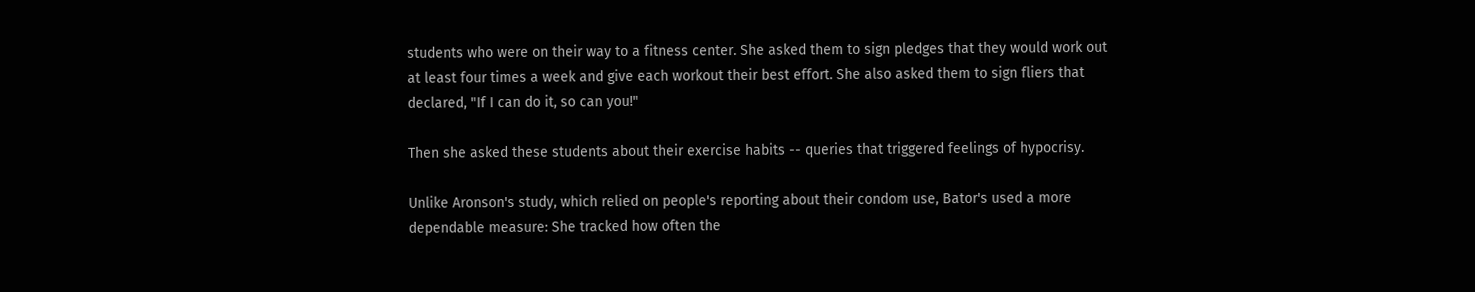students who were on their way to a fitness center. She asked them to sign pledges that they would work out at least four times a week and give each workout their best effort. She also asked them to sign fliers that declared, "If I can do it, so can you!"

Then she asked these students about their exercise habits -- queries that triggered feelings of hypocrisy.

Unlike Aronson's study, which relied on people's reporting about their condom use, Bator's used a more dependable measure: She tracked how often the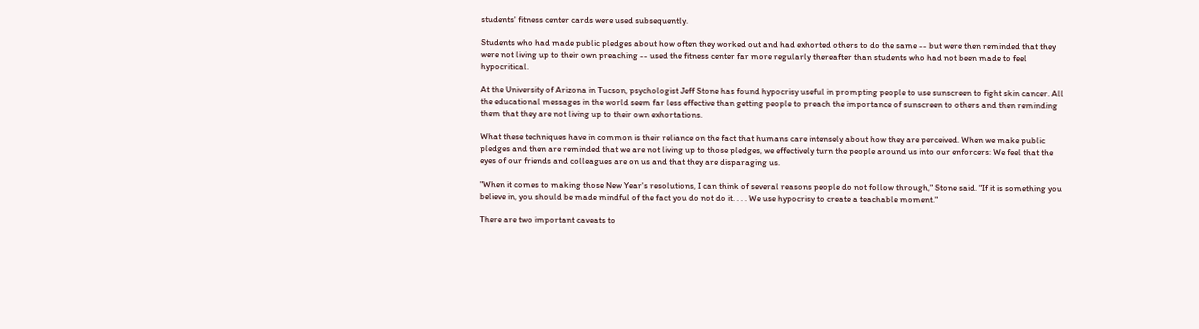students' fitness center cards were used subsequently.

Students who had made public pledges about how often they worked out and had exhorted others to do the same -- but were then reminded that they were not living up to their own preaching -- used the fitness center far more regularly thereafter than students who had not been made to feel hypocritical.

At the University of Arizona in Tucson, psychologist Jeff Stone has found hypocrisy useful in prompting people to use sunscreen to fight skin cancer. All the educational messages in the world seem far less effective than getting people to preach the importance of sunscreen to others and then reminding them that they are not living up to their own exhortations.

What these techniques have in common is their reliance on the fact that humans care intensely about how they are perceived. When we make public pledges and then are reminded that we are not living up to those pledges, we effectively turn the people around us into our enforcers: We feel that the eyes of our friends and colleagues are on us and that they are disparaging us.

"When it comes to making those New Year's resolutions, I can think of several reasons people do not follow through," Stone said. "If it is something you believe in, you should be made mindful of the fact you do not do it. . . . We use hypocrisy to create a teachable moment."

There are two important caveats to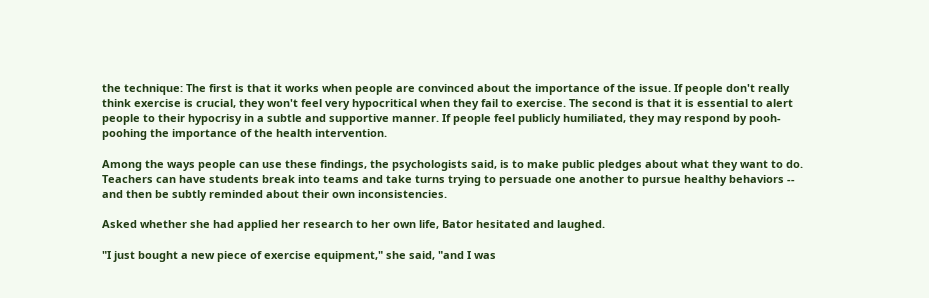the technique: The first is that it works when people are convinced about the importance of the issue. If people don't really think exercise is crucial, they won't feel very hypocritical when they fail to exercise. The second is that it is essential to alert people to their hypocrisy in a subtle and supportive manner. If people feel publicly humiliated, they may respond by pooh-poohing the importance of the health intervention.

Among the ways people can use these findings, the psychologists said, is to make public pledges about what they want to do. Teachers can have students break into teams and take turns trying to persuade one another to pursue healthy behaviors -- and then be subtly reminded about their own inconsistencies.

Asked whether she had applied her research to her own life, Bator hesitated and laughed.

"I just bought a new piece of exercise equipment," she said, "and I was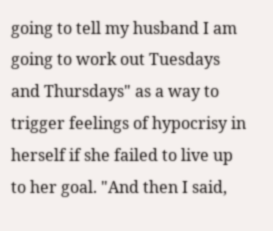going to tell my husband I am going to work out Tuesdays and Thursdays" as a way to trigger feelings of hypocrisy in herself if she failed to live up to her goal. "And then I said,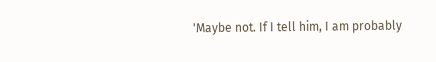'Maybe not. If I tell him, I am probably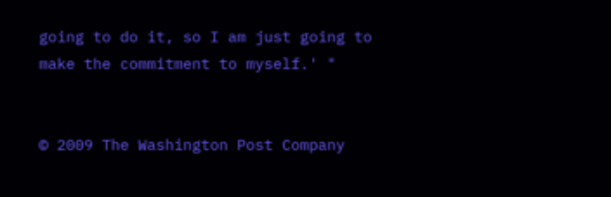going to do it, so I am just going to make the commitment to myself.' "


© 2009 The Washington Post Company